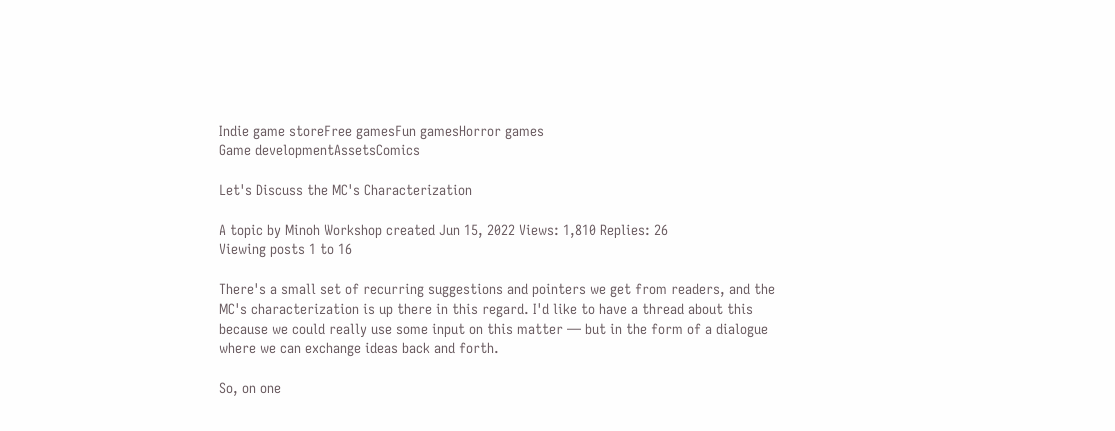Indie game storeFree gamesFun gamesHorror games
Game developmentAssetsComics

Let's Discuss the MC's Characterization

A topic by Minoh Workshop created Jun 15, 2022 Views: 1,810 Replies: 26
Viewing posts 1 to 16

There's a small set of recurring suggestions and pointers we get from readers, and the MC's characterization is up there in this regard. I'd like to have a thread about this because we could really use some input on this matter — but in the form of a dialogue where we can exchange ideas back and forth.

So, on one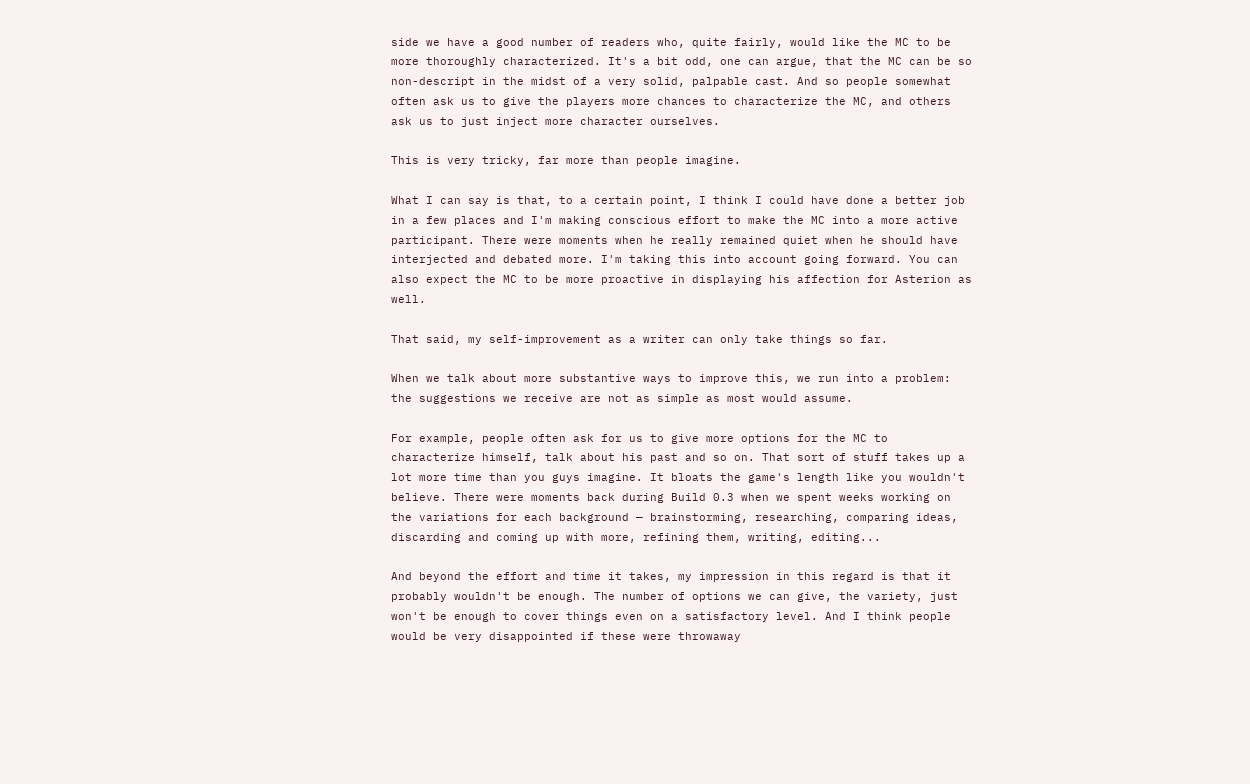side we have a good number of readers who, quite fairly, would like the MC to be more thoroughly characterized. It's a bit odd, one can argue, that the MC can be so non-descript in the midst of a very solid, palpable cast. And so people somewhat often ask us to give the players more chances to characterize the MC, and others ask us to just inject more character ourselves.

This is very tricky, far more than people imagine.

What I can say is that, to a certain point, I think I could have done a better job in a few places and I'm making conscious effort to make the MC into a more active participant. There were moments when he really remained quiet when he should have interjected and debated more. I'm taking this into account going forward. You can also expect the MC to be more proactive in displaying his affection for Asterion as well.

That said, my self-improvement as a writer can only take things so far.

When we talk about more substantive ways to improve this, we run into a problem: the suggestions we receive are not as simple as most would assume.

For example, people often ask for us to give more options for the MC to characterize himself, talk about his past and so on. That sort of stuff takes up a lot more time than you guys imagine. It bloats the game's length like you wouldn't believe. There were moments back during Build 0.3 when we spent weeks working on the variations for each background — brainstorming, researching, comparing ideas, discarding and coming up with more, refining them, writing, editing...

And beyond the effort and time it takes, my impression in this regard is that it probably wouldn't be enough. The number of options we can give, the variety, just won't be enough to cover things even on a satisfactory level. And I think people would be very disappointed if these were throwaway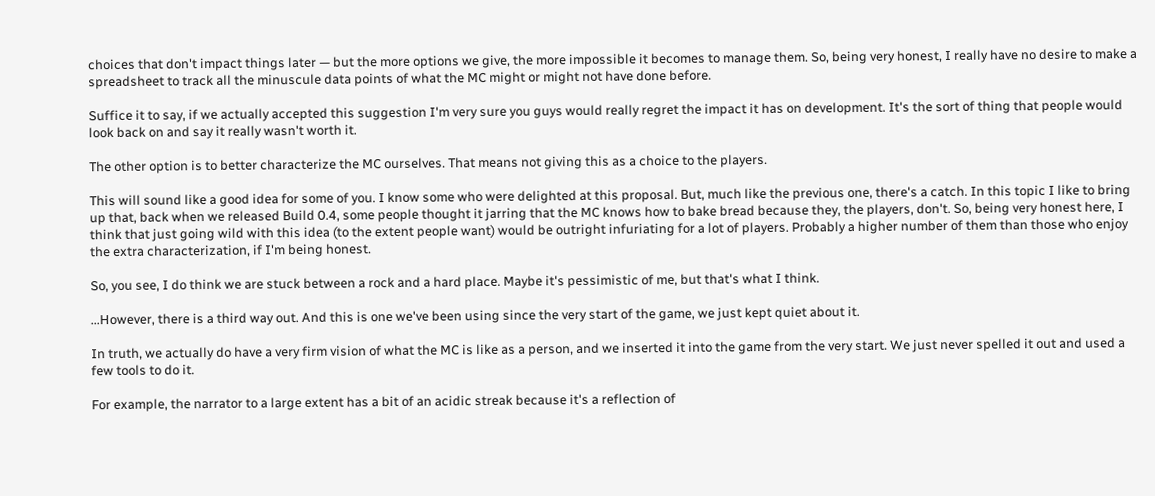choices that don't impact things later — but the more options we give, the more impossible it becomes to manage them. So, being very honest, I really have no desire to make a spreadsheet to track all the minuscule data points of what the MC might or might not have done before.

Suffice it to say, if we actually accepted this suggestion I'm very sure you guys would really regret the impact it has on development. It's the sort of thing that people would look back on and say it really wasn't worth it.

The other option is to better characterize the MC ourselves. That means not giving this as a choice to the players.

This will sound like a good idea for some of you. I know some who were delighted at this proposal. But, much like the previous one, there's a catch. In this topic I like to bring up that, back when we released Build 0.4, some people thought it jarring that the MC knows how to bake bread because they, the players, don't. So, being very honest here, I think that just going wild with this idea (to the extent people want) would be outright infuriating for a lot of players. Probably a higher number of them than those who enjoy the extra characterization, if I'm being honest.

So, you see, I do think we are stuck between a rock and a hard place. Maybe it's pessimistic of me, but that's what I think.

...However, there is a third way out. And this is one we've been using since the very start of the game, we just kept quiet about it.

In truth, we actually do have a very firm vision of what the MC is like as a person, and we inserted it into the game from the very start. We just never spelled it out and used a few tools to do it.

For example, the narrator to a large extent has a bit of an acidic streak because it's a reflection of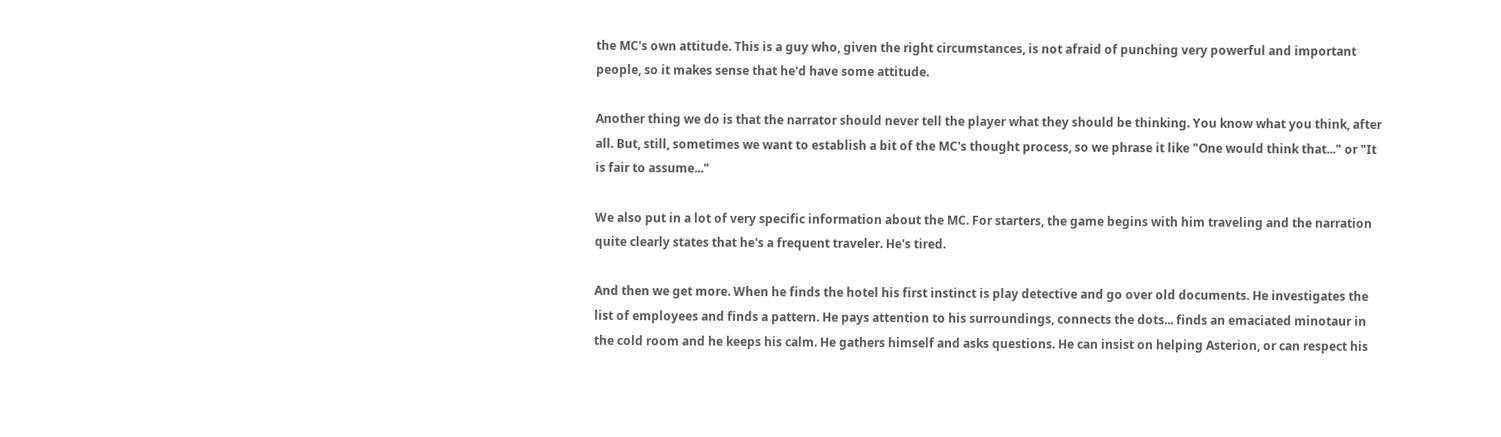the MC's own attitude. This is a guy who, given the right circumstances, is not afraid of punching very powerful and important people, so it makes sense that he'd have some attitude.

Another thing we do is that the narrator should never tell the player what they should be thinking. You know what you think, after all. But, still, sometimes we want to establish a bit of the MC's thought process, so we phrase it like "One would think that..." or "It is fair to assume..."

We also put in a lot of very specific information about the MC. For starters, the game begins with him traveling and the narration quite clearly states that he's a frequent traveler. He's tired.

And then we get more. When he finds the hotel his first instinct is play detective and go over old documents. He investigates the list of employees and finds a pattern. He pays attention to his surroundings, connects the dots... finds an emaciated minotaur in the cold room and he keeps his calm. He gathers himself and asks questions. He can insist on helping Asterion, or can respect his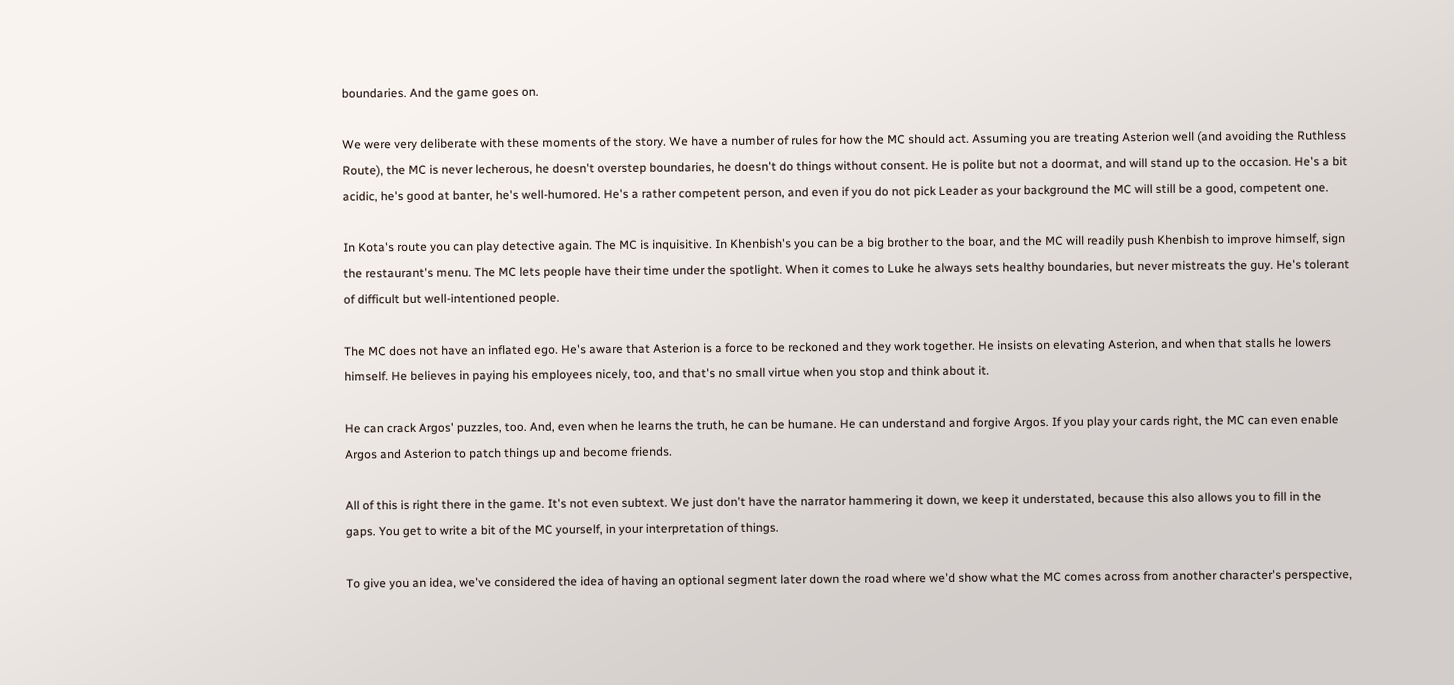boundaries. And the game goes on.

We were very deliberate with these moments of the story. We have a number of rules for how the MC should act. Assuming you are treating Asterion well (and avoiding the Ruthless Route), the MC is never lecherous, he doesn't overstep boundaries, he doesn't do things without consent. He is polite but not a doormat, and will stand up to the occasion. He's a bit acidic, he's good at banter, he's well-humored. He's a rather competent person, and even if you do not pick Leader as your background the MC will still be a good, competent one.

In Kota's route you can play detective again. The MC is inquisitive. In Khenbish's you can be a big brother to the boar, and the MC will readily push Khenbish to improve himself, sign the restaurant's menu. The MC lets people have their time under the spotlight. When it comes to Luke he always sets healthy boundaries, but never mistreats the guy. He's tolerant of difficult but well-intentioned people.

The MC does not have an inflated ego. He's aware that Asterion is a force to be reckoned and they work together. He insists on elevating Asterion, and when that stalls he lowers himself. He believes in paying his employees nicely, too, and that's no small virtue when you stop and think about it.

He can crack Argos' puzzles, too. And, even when he learns the truth, he can be humane. He can understand and forgive Argos. If you play your cards right, the MC can even enable Argos and Asterion to patch things up and become friends.

All of this is right there in the game. It's not even subtext. We just don't have the narrator hammering it down, we keep it understated, because this also allows you to fill in the gaps. You get to write a bit of the MC yourself, in your interpretation of things.

To give you an idea, we've considered the idea of having an optional segment later down the road where we'd show what the MC comes across from another character's perspective,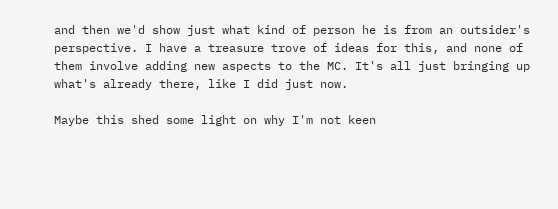and then we'd show just what kind of person he is from an outsider's perspective. I have a treasure trove of ideas for this, and none of them involve adding new aspects to the MC. It's all just bringing up what's already there, like I did just now.

Maybe this shed some light on why I'm not keen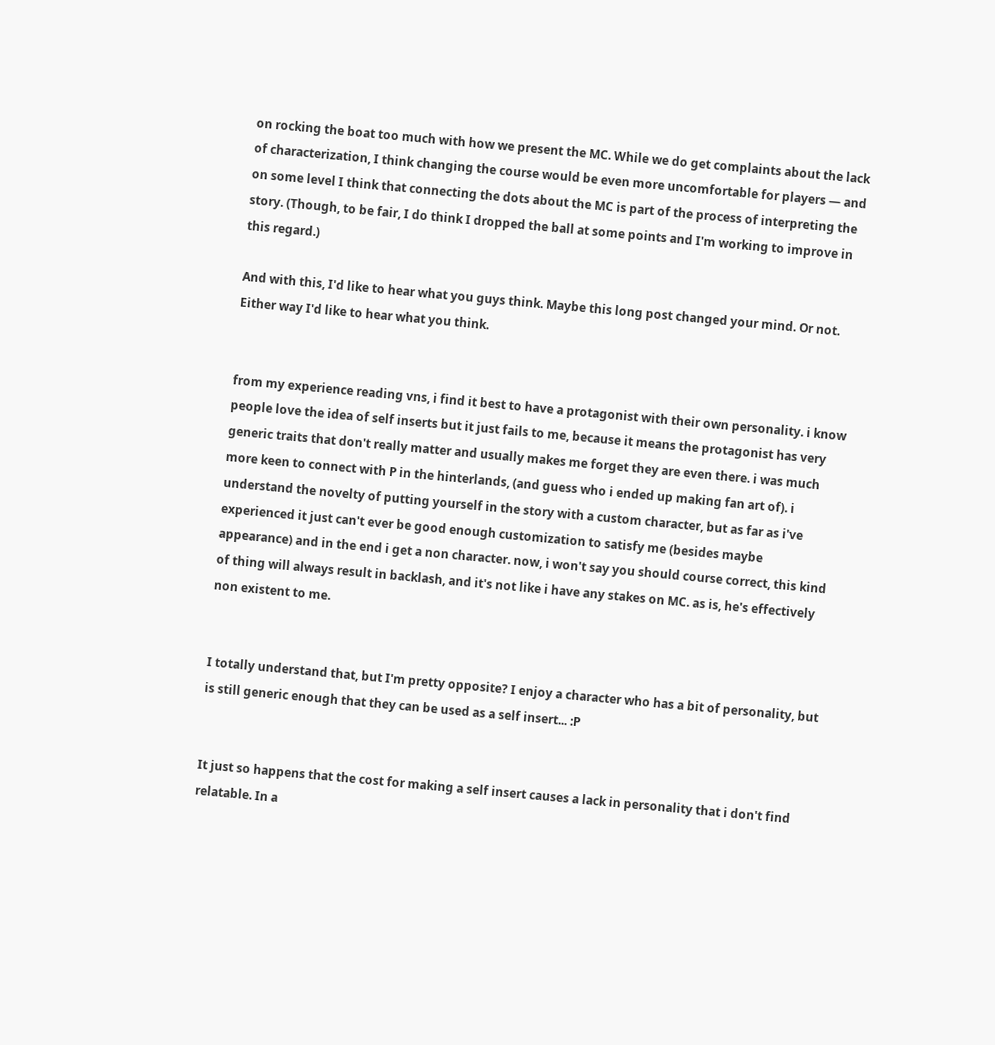on rocking the boat too much with how we present the MC. While we do get complaints about the lack of characterization, I think changing the course would be even more uncomfortable for players — and on some level I think that connecting the dots about the MC is part of the process of interpreting the story. (Though, to be fair, I do think I dropped the ball at some points and I'm working to improve in this regard.)

And with this, I'd like to hear what you guys think. Maybe this long post changed your mind. Or not. Either way I'd like to hear what you think.


from my experience reading vns, i find it best to have a protagonist with their own personality. i know people love the idea of self inserts but it just fails to me, because it means the protagonist has very generic traits that don't really matter and usually makes me forget they are even there. i was much more keen to connect with P in the hinterlands, (and guess who i ended up making fan art of). i understand the novelty of putting yourself in the story with a custom character, but as far as i've experienced it just can't ever be good enough customization to satisfy me (besides maybe appearance) and in the end i get a non character. now, i won't say you should course correct, this kind of thing will always result in backlash, and it's not like i have any stakes on MC. as is, he's effectively non existent to me.


I totally understand that, but I'm pretty opposite? I enjoy a character who has a bit of personality, but is still generic enough that they can be used as a self insert... :P


It just so happens that the cost for making a self insert causes a lack in personality that i don't find relatable. In a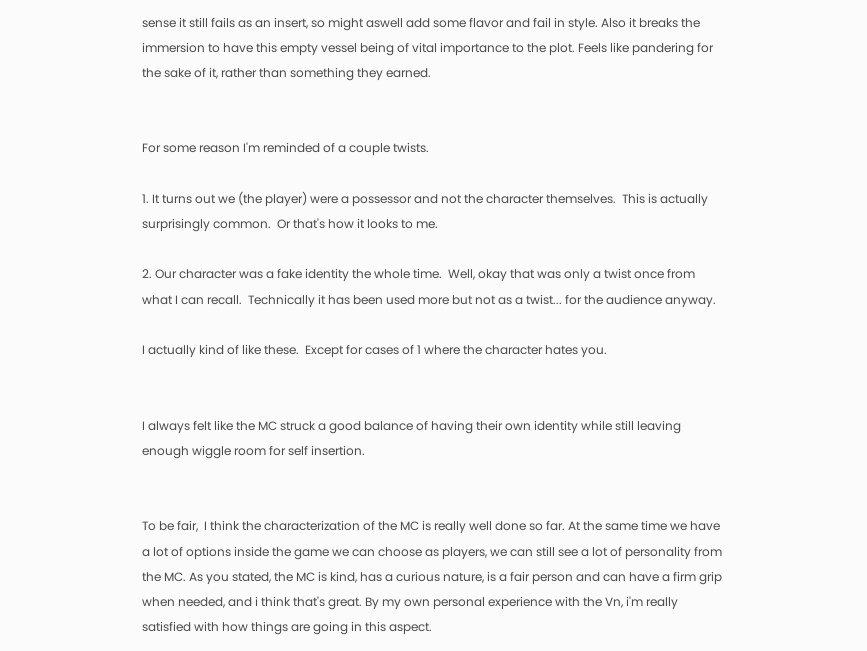sense it still fails as an insert, so might aswell add some flavor and fail in style. Also it breaks the immersion to have this empty vessel being of vital importance to the plot. Feels like pandering for the sake of it, rather than something they earned.


For some reason I'm reminded of a couple twists.

1. It turns out we (the player) were a possessor and not the character themselves.  This is actually surprisingly common.  Or that's how it looks to me.

2. Our character was a fake identity the whole time.  Well, okay that was only a twist once from what I can recall.  Technically it has been used more but not as a twist... for the audience anyway.

I actually kind of like these.  Except for cases of 1 where the character hates you.


I always felt like the MC struck a good balance of having their own identity while still leaving enough wiggle room for self insertion.


To be fair,  I think the characterization of the MC is really well done so far. At the same time we have a lot of options inside the game we can choose as players, we can still see a lot of personality from the MC. As you stated, the MC is kind, has a curious nature, is a fair person and can have a firm grip when needed, and i think that's great. By my own personal experience with the Vn, i'm really satisfied with how things are going in this aspect.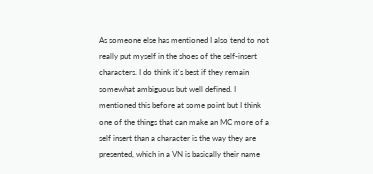As someone else has mentioned I also tend to not really put myself in the shoes of the self-insert characters. I do think it's best if they remain somewhat ambiguous but well defined. I mentioned this before at some point but I think one of the things that can make an MC more of a self insert than a character is the way they are presented, which in a VN is basically their name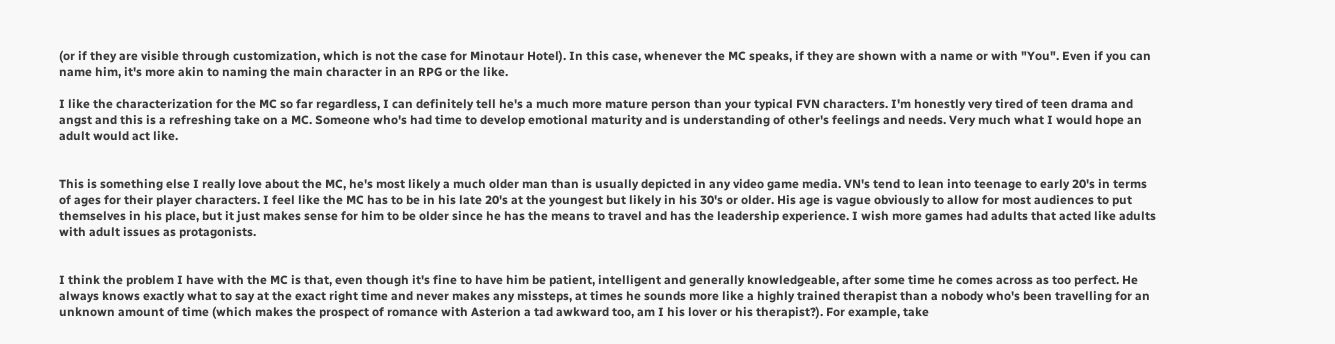(or if they are visible through customization, which is not the case for Minotaur Hotel). In this case, whenever the MC speaks, if they are shown with a name or with "You". Even if you can name him, it's more akin to naming the main character in an RPG or the like.

I like the characterization for the MC so far regardless, I can definitely tell he's a much more mature person than your typical FVN characters. I'm honestly very tired of teen drama and angst and this is a refreshing take on a MC. Someone who's had time to develop emotional maturity and is understanding of other's feelings and needs. Very much what I would hope an adult would act like.


This is something else I really love about the MC, he's most likely a much older man than is usually depicted in any video game media. VN's tend to lean into teenage to early 20's in terms of ages for their player characters. I feel like the MC has to be in his late 20's at the youngest but likely in his 30's or older. His age is vague obviously to allow for most audiences to put themselves in his place, but it just makes sense for him to be older since he has the means to travel and has the leadership experience. I wish more games had adults that acted like adults with adult issues as protagonists.


I think the problem I have with the MC is that, even though it's fine to have him be patient, intelligent and generally knowledgeable, after some time he comes across as too perfect. He always knows exactly what to say at the exact right time and never makes any missteps, at times he sounds more like a highly trained therapist than a nobody who's been travelling for an unknown amount of time (which makes the prospect of romance with Asterion a tad awkward too, am I his lover or his therapist?). For example, take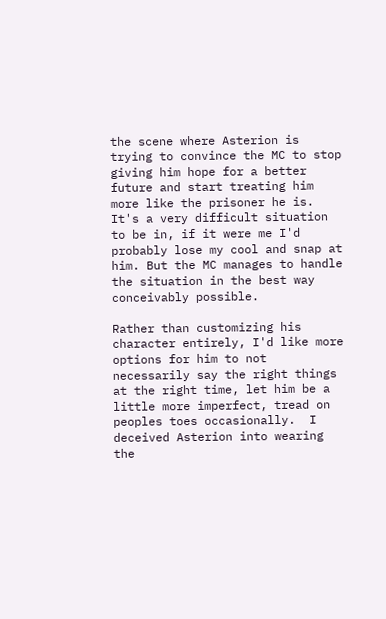the scene where Asterion is trying to convince the MC to stop giving him hope for a better future and start treating him more like the prisoner he is. It's a very difficult situation to be in, if it were me I'd probably lose my cool and snap at him. But the MC manages to handle the situation in the best way conceivably possible.

Rather than customizing his character entirely, I'd like more options for him to not necessarily say the right things at the right time, let him be a little more imperfect, tread on peoples toes occasionally.  I deceived Asterion into wearing the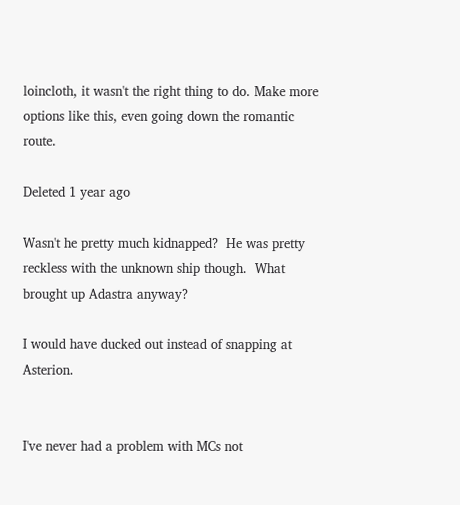loincloth, it wasn't the right thing to do. Make more options like this, even going down the romantic route.

Deleted 1 year ago

Wasn't he pretty much kidnapped?  He was pretty reckless with the unknown ship though.  What brought up Adastra anyway?

I would have ducked out instead of snapping at Asterion.


I've never had a problem with MCs not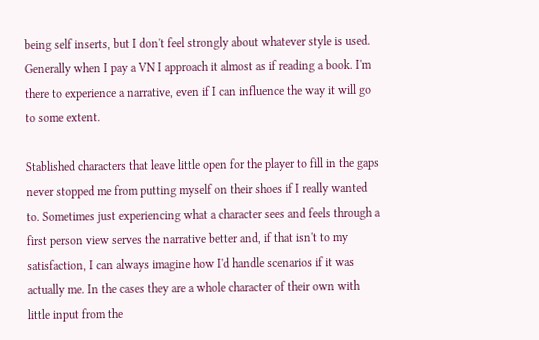being self inserts, but I don't feel strongly about whatever style is used. Generally when I pay a VN I approach it almost as if reading a book. I'm there to experience a narrative, even if I can influence the way it will go to some extent.

Stablished characters that leave little open for the player to fill in the gaps never stopped me from putting myself on their shoes if I really wanted to. Sometimes just experiencing what a character sees and feels through a first person view serves the narrative better and, if that isn't to my satisfaction, I can always imagine how I'd handle scenarios if it was actually me. In the cases they are a whole character of their own with little input from the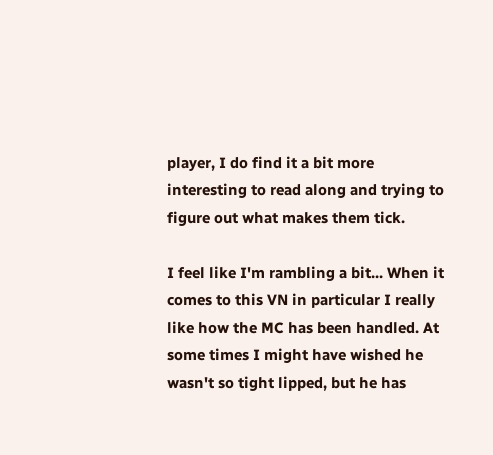player, I do find it a bit more interesting to read along and trying to figure out what makes them tick.

I feel like I'm rambling a bit... When it comes to this VN in particular I really like how the MC has been handled. At some times I might have wished he wasn't so tight lipped, but he has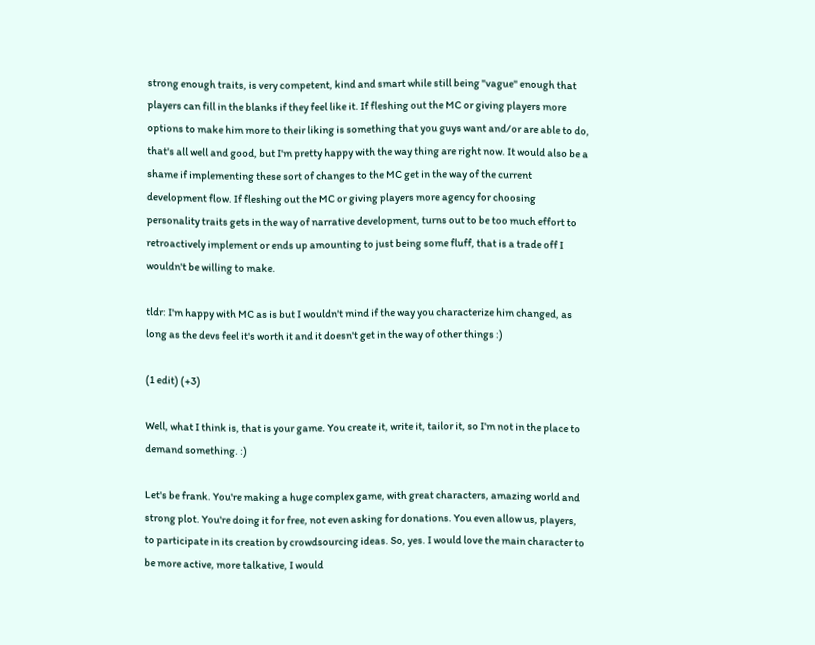strong enough traits, is very competent, kind and smart while still being "vague" enough that players can fill in the blanks if they feel like it. If fleshing out the MC or giving players more options to make him more to their liking is something that you guys want and/or are able to do, that's all well and good, but I'm pretty happy with the way thing are right now. It would also be a shame if implementing these sort of changes to the MC get in the way of the current development flow. If fleshing out the MC or giving players more agency for choosing personality traits gets in the way of narrative development, turns out to be too much effort to retroactively implement or ends up amounting to just being some fluff, that is a trade off I wouldn't be willing to make.

tldr: I'm happy with MC as is but I wouldn't mind if the way you characterize him changed, as long as the devs feel it's worth it and it doesn't get in the way of other things :)

(1 edit) (+3)

Well, what I think is, that is your game. You create it, write it, tailor it, so I'm not in the place to demand something. :)

Let's be frank. You're making a huge complex game, with great characters, amazing world and  strong plot. You're doing it for free, not even asking for donations. You even allow us, players, to participate in its creation by crowdsourcing ideas. So, yes. I would love the main character to be more active, more talkative, I would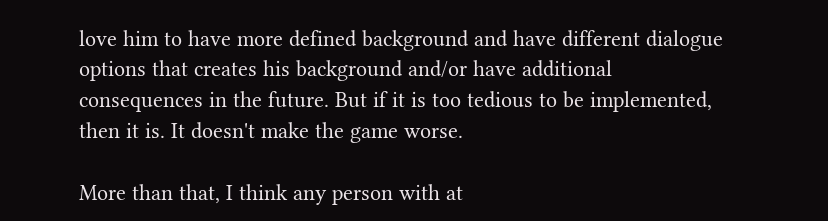love him to have more defined background and have different dialogue options that creates his background and/or have additional consequences in the future. But if it is too tedious to be implemented, then it is. It doesn't make the game worse.

More than that, I think any person with at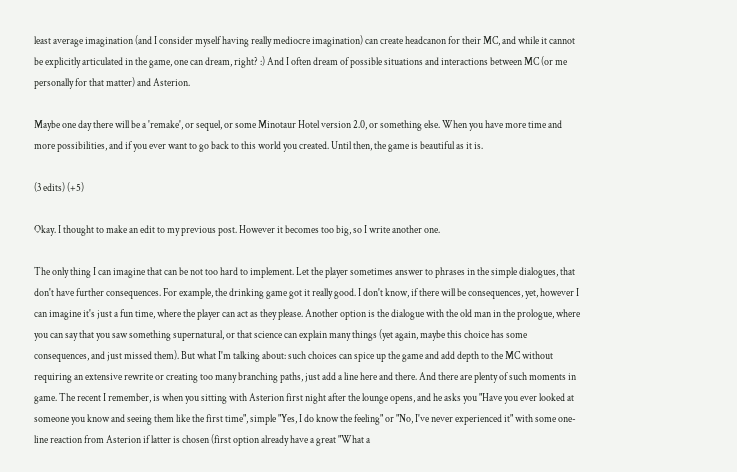least average imagination (and I consider myself having really mediocre imagination) can create headcanon for their MC, and while it cannot be explicitly articulated in the game, one can dream, right? :) And I often dream of possible situations and interactions between MC (or me personally for that matter) and Asterion.

Maybe one day there will be a 'remake', or sequel, or some Minotaur Hotel version 2.0, or something else. When you have more time and more possibilities, and if you ever want to go back to this world you created. Until then, the game is beautiful as it is.

(3 edits) (+5)

Okay. I thought to make an edit to my previous post. However it becomes too big, so I write another one.

The only thing I can imagine that can be not too hard to implement. Let the player sometimes answer to phrases in the simple dialogues, that don't have further consequences. For example, the drinking game got it really good. I don't know, if there will be consequences, yet, however I can imagine it's just a fun time, where the player can act as they please. Another option is the dialogue with the old man in the prologue, where you can say that you saw something supernatural, or that science can explain many things (yet again, maybe this choice has some consequences, and just missed them). But what I'm talking about: such choices can spice up the game and add depth to the MC without requiring an extensive rewrite or creating too many branching paths, just add a line here and there. And there are plenty of such moments in game. The recent I remember, is when you sitting with Asterion first night after the lounge opens, and he asks you "Have you ever looked at someone you know and seeing them like the first time", simple "Yes, I do know the feeling" or "No, I've never experienced it" with some one-line reaction from Asterion if latter is chosen (first option already have a great "What a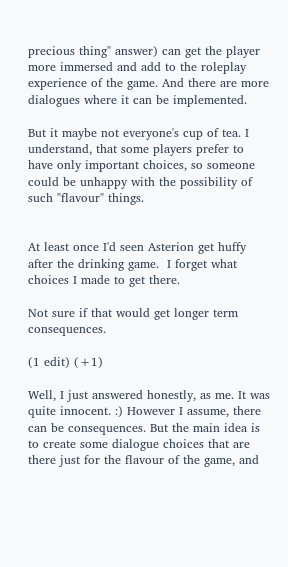precious thing" answer) can get the player more immersed and add to the roleplay experience of the game. And there are more dialogues where it can be implemented.

But it maybe not everyone's cup of tea. I understand, that some players prefer to have only important choices, so someone could be unhappy with the possibility of such "flavour" things.


At least once I'd seen Asterion get huffy after the drinking game.  I forget what choices I made to get there.

Not sure if that would get longer term consequences.

(1 edit) (+1)

Well, I just answered honestly, as me. It was quite innocent. :) However I assume, there can be consequences. But the main idea is to create some dialogue choices that are there just for the flavour of the game, and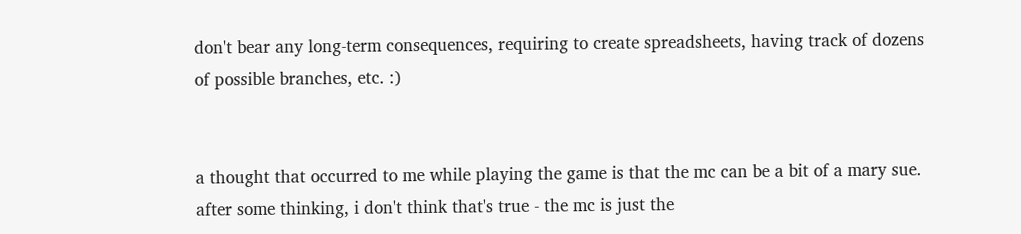don't bear any long-term consequences, requiring to create spreadsheets, having track of dozens of possible branches, etc. :)


a thought that occurred to me while playing the game is that the mc can be a bit of a mary sue. after some thinking, i don't think that's true - the mc is just the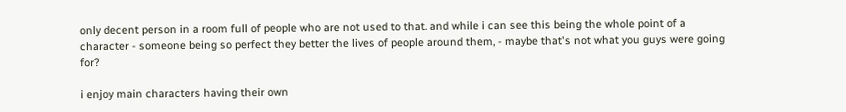only decent person in a room full of people who are not used to that. and while i can see this being the whole point of a character - someone being so perfect they better the lives of people around them, - maybe that's not what you guys were going for?

i enjoy main characters having their own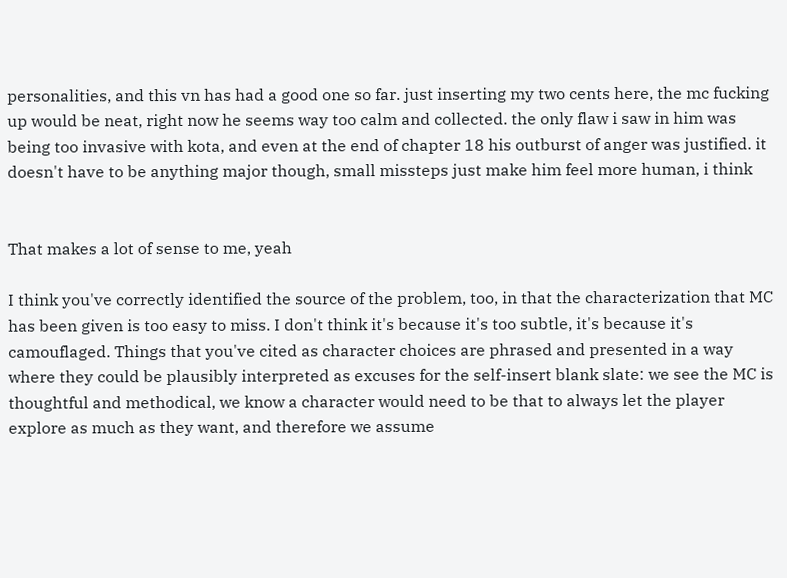personalities, and this vn has had a good one so far. just inserting my two cents here, the mc fucking up would be neat, right now he seems way too calm and collected. the only flaw i saw in him was being too invasive with kota, and even at the end of chapter 18 his outburst of anger was justified. it doesn't have to be anything major though, small missteps just make him feel more human, i think


That makes a lot of sense to me, yeah

I think you've correctly identified the source of the problem, too, in that the characterization that MC has been given is too easy to miss. I don't think it's because it's too subtle, it's because it's camouflaged. Things that you've cited as character choices are phrased and presented in a way where they could be plausibly interpreted as excuses for the self-insert blank slate: we see the MC is thoughtful and methodical, we know a character would need to be that to always let the player explore as much as they want, and therefore we assume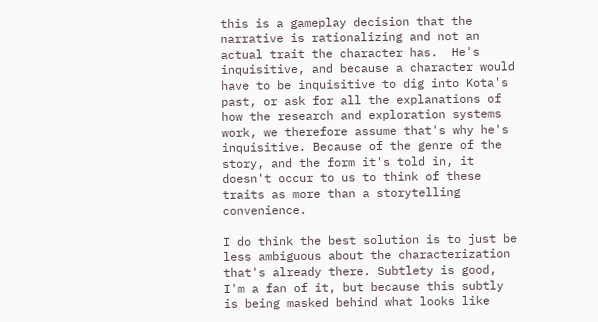this is a gameplay decision that the narrative is rationalizing and not an actual trait the character has.  He's inquisitive, and because a character would have to be inquisitive to dig into Kota's past, or ask for all the explanations of how the research and exploration systems work, we therefore assume that's why he's inquisitive. Because of the genre of the story, and the form it's told in, it doesn't occur to us to think of these traits as more than a storytelling convenience.

I do think the best solution is to just be less ambiguous about the characterization that's already there. Subtlety is good, I'm a fan of it, but because this subtly is being masked behind what looks like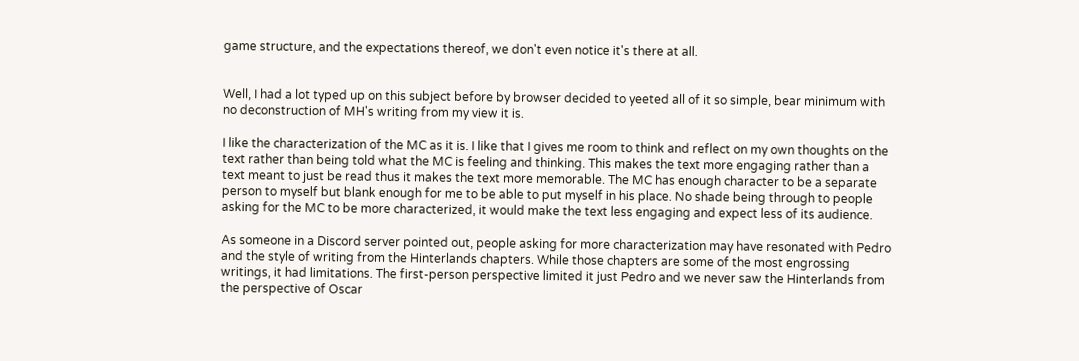game structure, and the expectations thereof, we don't even notice it's there at all.


Well, I had a lot typed up on this subject before by browser decided to yeeted all of it so simple, bear minimum with no deconstruction of MH's writing from my view it is.

I like the characterization of the MC as it is. I like that I gives me room to think and reflect on my own thoughts on the text rather than being told what the MC is feeling and thinking. This makes the text more engaging rather than a text meant to just be read thus it makes the text more memorable. The MC has enough character to be a separate person to myself but blank enough for me to be able to put myself in his place. No shade being through to people asking for the MC to be more characterized, it would make the text less engaging and expect less of its audience.

As someone in a Discord server pointed out, people asking for more characterization may have resonated with Pedro and the style of writing from the Hinterlands chapters. While those chapters are some of the most engrossing writings, it had limitations. The first-person perspective limited it just Pedro and we never saw the Hinterlands from the perspective of Oscar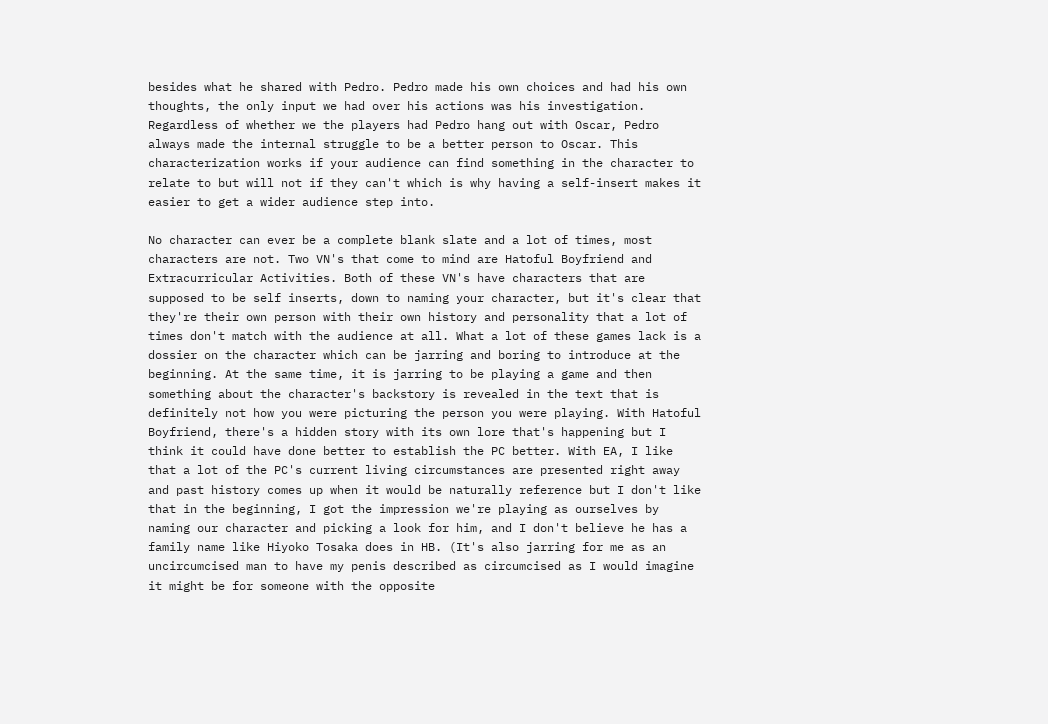besides what he shared with Pedro. Pedro made his own choices and had his own thoughts, the only input we had over his actions was his investigation. Regardless of whether we the players had Pedro hang out with Oscar, Pedro always made the internal struggle to be a better person to Oscar. This characterization works if your audience can find something in the character to relate to but will not if they can't which is why having a self-insert makes it easier to get a wider audience step into.

No character can ever be a complete blank slate and a lot of times, most characters are not. Two VN's that come to mind are Hatoful Boyfriend and Extracurricular Activities. Both of these VN's have characters that are supposed to be self inserts, down to naming your character, but it's clear that they're their own person with their own history and personality that a lot of times don't match with the audience at all. What a lot of these games lack is a dossier on the character which can be jarring and boring to introduce at the beginning. At the same time, it is jarring to be playing a game and then something about the character's backstory is revealed in the text that is definitely not how you were picturing the person you were playing. With Hatoful Boyfriend, there's a hidden story with its own lore that's happening but I think it could have done better to establish the PC better. With EA, I like that a lot of the PC's current living circumstances are presented right away and past history comes up when it would be naturally reference but I don't like that in the beginning, I got the impression we're playing as ourselves by naming our character and picking a look for him, and I don't believe he has a family name like Hiyoko Tosaka does in HB. (It's also jarring for me as an uncircumcised man to have my penis described as circumcised as I would imagine it might be for someone with the opposite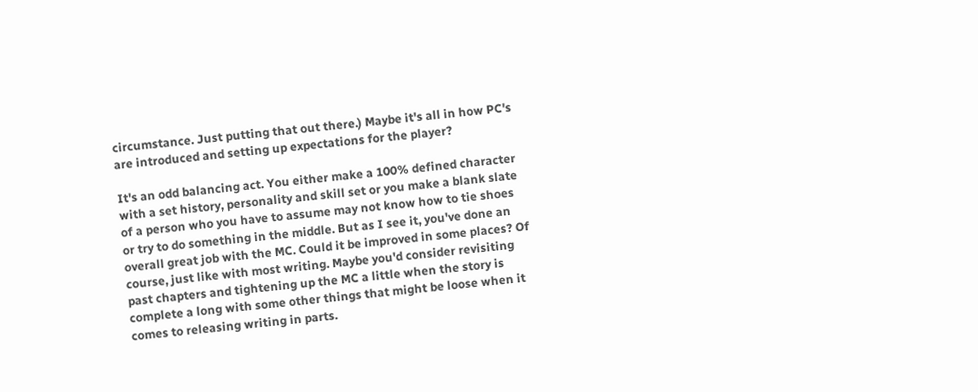circumstance. Just putting that out there.) Maybe it's all in how PC's are introduced and setting up expectations for the player?

It's an odd balancing act. You either make a 100% defined character with a set history, personality and skill set or you make a blank slate of a person who you have to assume may not know how to tie shoes or try to do something in the middle. But as I see it, you've done an overall great job with the MC. Could it be improved in some places? Of course, just like with most writing. Maybe you'd consider revisiting past chapters and tightening up the MC a little when the story is complete a long with some other things that might be loose when it comes to releasing writing in parts.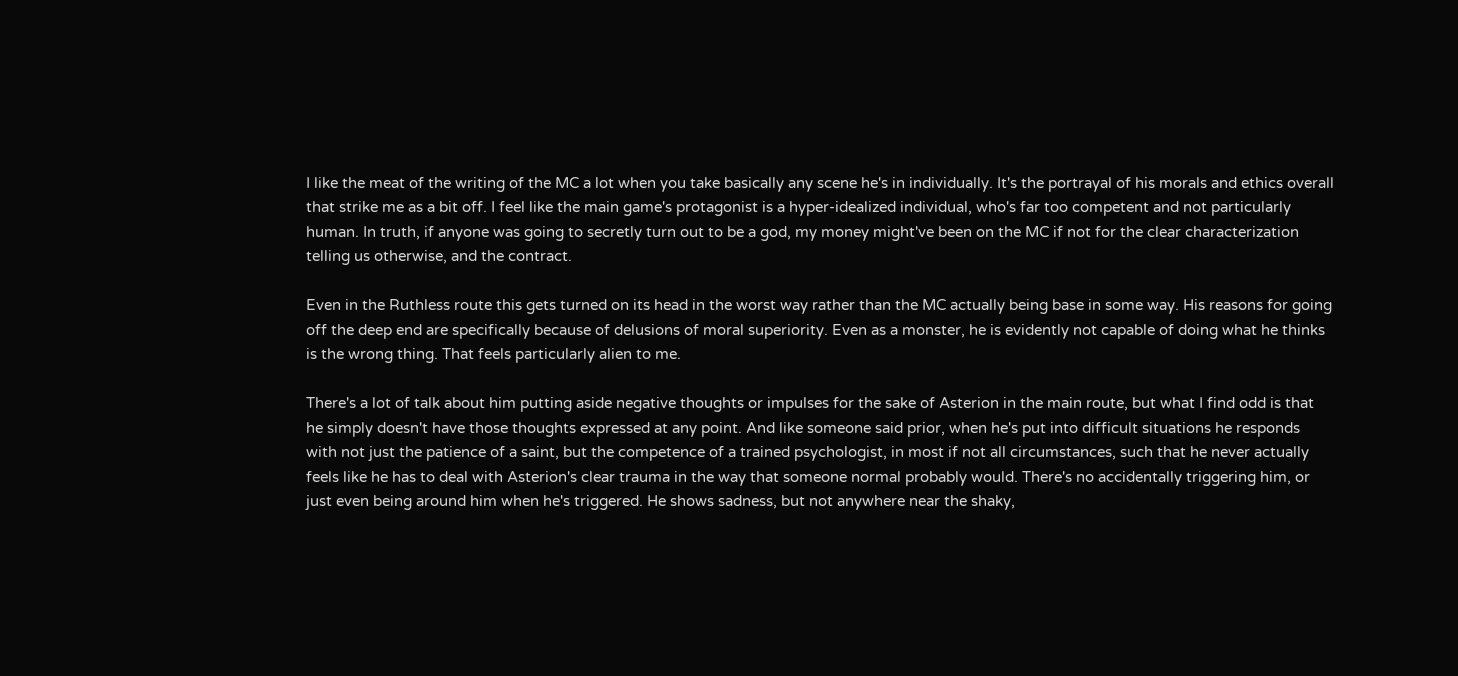I like the meat of the writing of the MC a lot when you take basically any scene he's in individually. It's the portrayal of his morals and ethics overall that strike me as a bit off. I feel like the main game's protagonist is a hyper-idealized individual, who's far too competent and not particularly human. In truth, if anyone was going to secretly turn out to be a god, my money might've been on the MC if not for the clear characterization telling us otherwise, and the contract.

Even in the Ruthless route this gets turned on its head in the worst way rather than the MC actually being base in some way. His reasons for going off the deep end are specifically because of delusions of moral superiority. Even as a monster, he is evidently not capable of doing what he thinks is the wrong thing. That feels particularly alien to me.

There's a lot of talk about him putting aside negative thoughts or impulses for the sake of Asterion in the main route, but what I find odd is that he simply doesn't have those thoughts expressed at any point. And like someone said prior, when he's put into difficult situations he responds with not just the patience of a saint, but the competence of a trained psychologist, in most if not all circumstances, such that he never actually feels like he has to deal with Asterion's clear trauma in the way that someone normal probably would. There's no accidentally triggering him, or just even being around him when he's triggered. He shows sadness, but not anywhere near the shaky,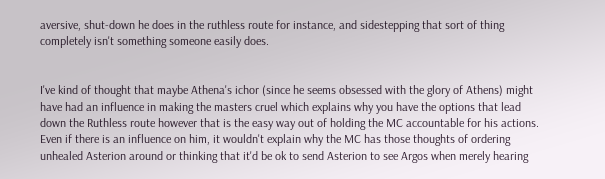aversive, shut-down he does in the ruthless route for instance, and sidestepping that sort of thing completely isn't something someone easily does.


I've kind of thought that maybe Athena's ichor (since he seems obsessed with the glory of Athens) might have had an influence in making the masters cruel which explains why you have the options that lead down the Ruthless route however that is the easy way out of holding the MC accountable for his actions. Even if there is an influence on him, it wouldn't explain why the MC has those thoughts of ordering unhealed Asterion around or thinking that it'd be ok to send Asterion to see Argos when merely hearing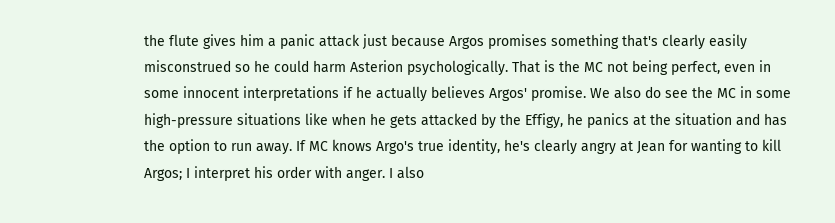the flute gives him a panic attack just because Argos promises something that's clearly easily misconstrued so he could harm Asterion psychologically. That is the MC not being perfect, even in some innocent interpretations if he actually believes Argos' promise. We also do see the MC in some high-pressure situations like when he gets attacked by the Effigy, he panics at the situation and has the option to run away. If MC knows Argo's true identity, he's clearly angry at Jean for wanting to kill Argos; I interpret his order with anger. I also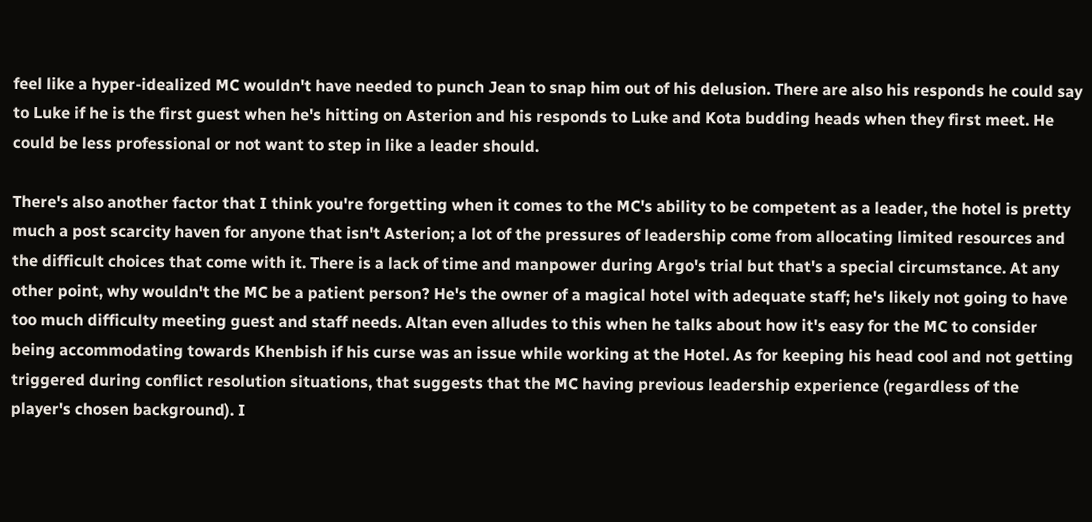feel like a hyper-idealized MC wouldn't have needed to punch Jean to snap him out of his delusion. There are also his responds he could say to Luke if he is the first guest when he's hitting on Asterion and his responds to Luke and Kota budding heads when they first meet. He could be less professional or not want to step in like a leader should.

There's also another factor that I think you're forgetting when it comes to the MC's ability to be competent as a leader, the hotel is pretty much a post scarcity haven for anyone that isn't Asterion; a lot of the pressures of leadership come from allocating limited resources and the difficult choices that come with it. There is a lack of time and manpower during Argo's trial but that's a special circumstance. At any other point, why wouldn't the MC be a patient person? He's the owner of a magical hotel with adequate staff; he's likely not going to have too much difficulty meeting guest and staff needs. Altan even alludes to this when he talks about how it's easy for the MC to consider being accommodating towards Khenbish if his curse was an issue while working at the Hotel. As for keeping his head cool and not getting triggered during conflict resolution situations, that suggests that the MC having previous leadership experience (regardless of the player's chosen background). I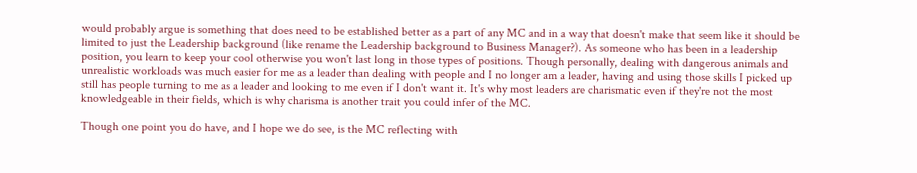would probably argue is something that does need to be established better as a part of any MC and in a way that doesn't make that seem like it should be limited to just the Leadership background (like rename the Leadership background to Business Manager?). As someone who has been in a leadership position, you learn to keep your cool otherwise you won't last long in those types of positions. Though personally, dealing with dangerous animals and unrealistic workloads was much easier for me as a leader than dealing with people and I no longer am a leader, having and using those skills I picked up still has people turning to me as a leader and looking to me even if I don't want it. It's why most leaders are charismatic even if they're not the most knowledgeable in their fields, which is why charisma is another trait you could infer of the MC.

Though one point you do have, and I hope we do see, is the MC reflecting with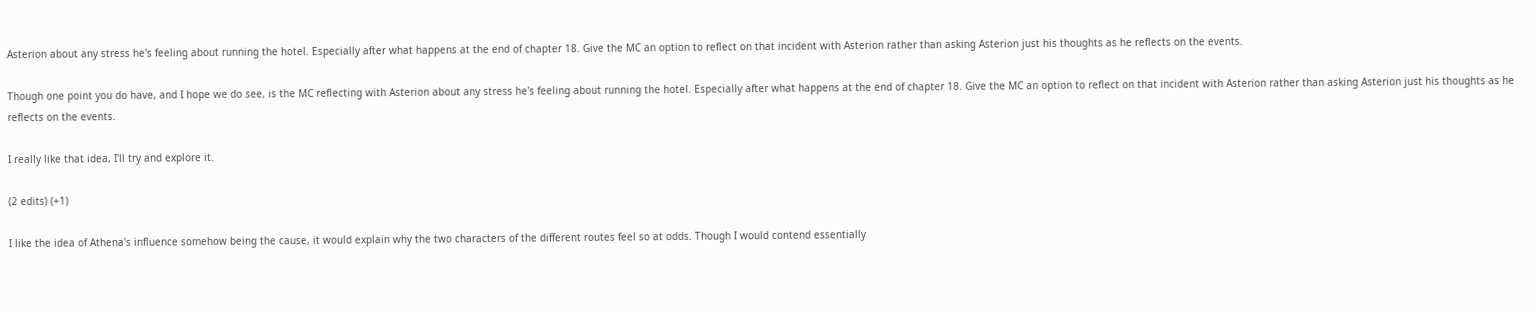Asterion about any stress he's feeling about running the hotel. Especially after what happens at the end of chapter 18. Give the MC an option to reflect on that incident with Asterion rather than asking Asterion just his thoughts as he reflects on the events.

Though one point you do have, and I hope we do see, is the MC reflecting with Asterion about any stress he's feeling about running the hotel. Especially after what happens at the end of chapter 18. Give the MC an option to reflect on that incident with Asterion rather than asking Asterion just his thoughts as he reflects on the events.

I really like that idea, I'll try and explore it.

(2 edits) (+1)

I like the idea of Athena's influence somehow being the cause, it would explain why the two characters of the different routes feel so at odds. Though I would contend essentially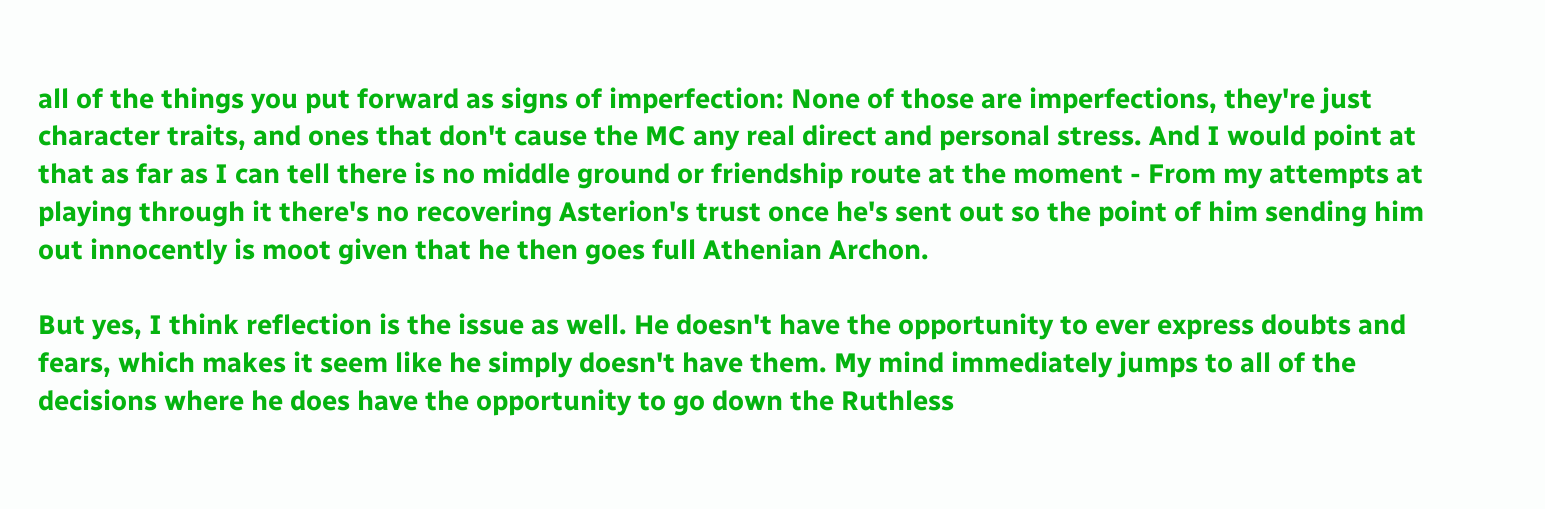all of the things you put forward as signs of imperfection: None of those are imperfections, they're just character traits, and ones that don't cause the MC any real direct and personal stress. And I would point at that as far as I can tell there is no middle ground or friendship route at the moment - From my attempts at playing through it there's no recovering Asterion's trust once he's sent out so the point of him sending him out innocently is moot given that he then goes full Athenian Archon.

But yes, I think reflection is the issue as well. He doesn't have the opportunity to ever express doubts and fears, which makes it seem like he simply doesn't have them. My mind immediately jumps to all of the decisions where he does have the opportunity to go down the Ruthless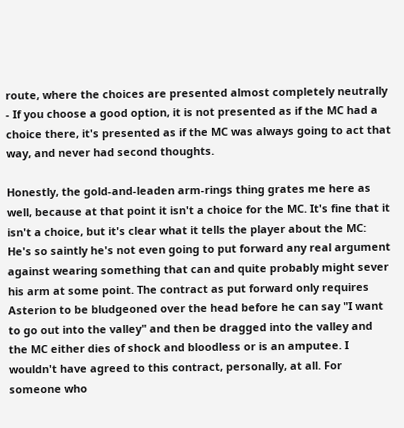route, where the choices are presented almost completely neutrally - If you choose a good option, it is not presented as if the MC had a choice there, it's presented as if the MC was always going to act that way, and never had second thoughts.

Honestly, the gold-and-leaden arm-rings thing grates me here as well, because at that point it isn't a choice for the MC. It's fine that it isn't a choice, but it's clear what it tells the player about the MC: He's so saintly he's not even going to put forward any real argument against wearing something that can and quite probably might sever his arm at some point. The contract as put forward only requires Asterion to be bludgeoned over the head before he can say "I want to go out into the valley" and then be dragged into the valley and the MC either dies of shock and bloodless or is an amputee. I wouldn't have agreed to this contract, personally, at all. For someone who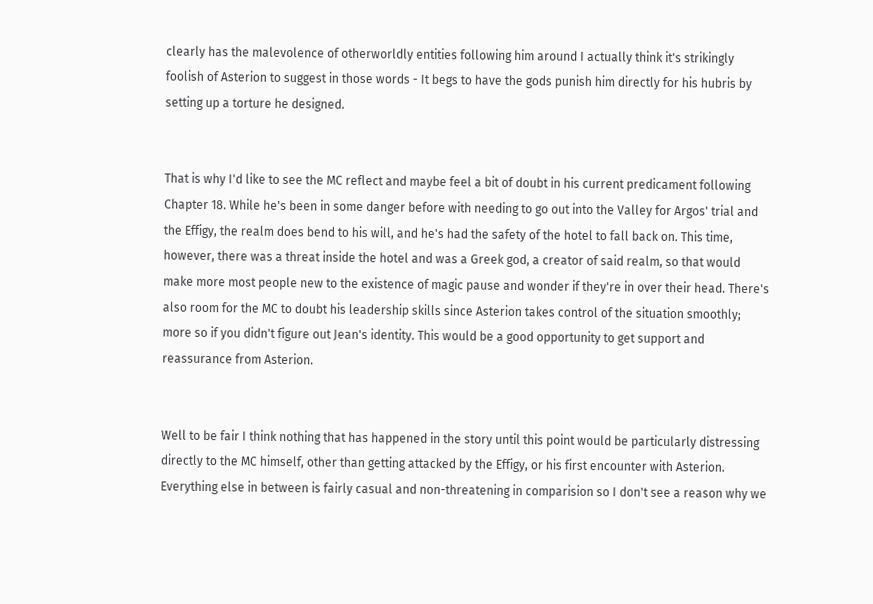clearly has the malevolence of otherworldly entities following him around I actually think it's strikingly foolish of Asterion to suggest in those words - It begs to have the gods punish him directly for his hubris by setting up a torture he designed.


That is why I'd like to see the MC reflect and maybe feel a bit of doubt in his current predicament following Chapter 18. While he's been in some danger before with needing to go out into the Valley for Argos' trial and the Effigy, the realm does bend to his will, and he's had the safety of the hotel to fall back on. This time, however, there was a threat inside the hotel and was a Greek god, a creator of said realm, so that would make more most people new to the existence of magic pause and wonder if they're in over their head. There's also room for the MC to doubt his leadership skills since Asterion takes control of the situation smoothly; more so if you didn't figure out Jean's identity. This would be a good opportunity to get support and reassurance from Asterion.


Well to be fair I think nothing that has happened in the story until this point would be particularly distressing directly to the MC himself, other than getting attacked by the Effigy, or his first encounter with Asterion. Everything else in between is fairly casual and non-threatening in comparision so I don't see a reason why we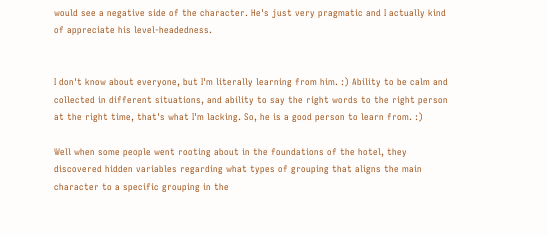would see a negative side of the character. He's just very pragmatic and I actually kind of appreciate his level-headedness.


I don't know about everyone, but I'm literally learning from him. :) Ability to be calm and collected in different situations, and ability to say the right words to the right person at the right time, that's what I'm lacking. So, he is a good person to learn from. :)

Well when some people went rooting about in the foundations of the hotel, they discovered hidden variables regarding what types of grouping that aligns the main character to a specific grouping in the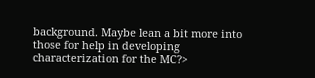background. Maybe lean a bit more into those for help in developing characterization for the MC?>